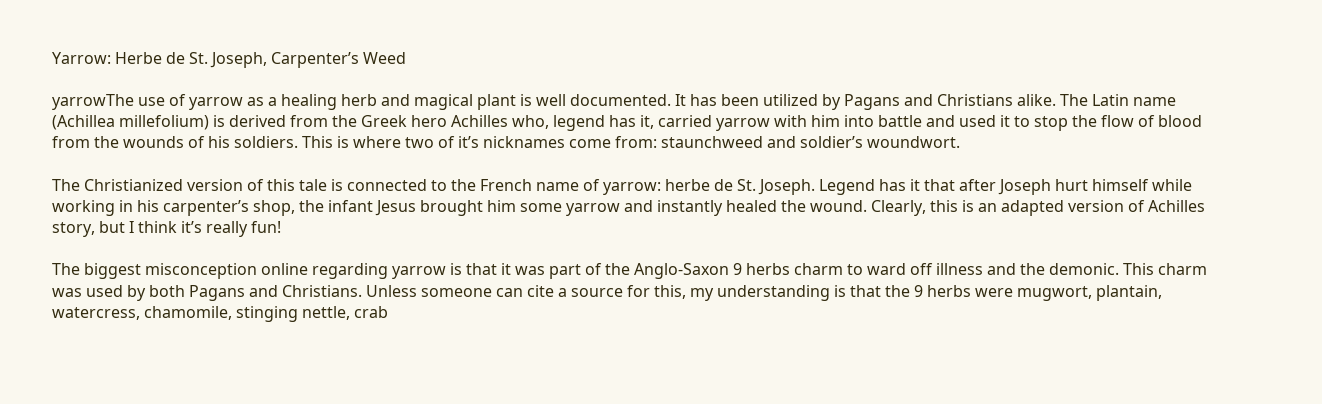Yarrow: Herbe de St. Joseph, Carpenter’s Weed

yarrowThe use of yarrow as a healing herb and magical plant is well documented. It has been utilized by Pagans and Christians alike. The Latin name (Achillea millefolium) is derived from the Greek hero Achilles who, legend has it, carried yarrow with him into battle and used it to stop the flow of blood from the wounds of his soldiers. This is where two of it’s nicknames come from: staunchweed and soldier’s woundwort.

The Christianized version of this tale is connected to the French name of yarrow: herbe de St. Joseph. Legend has it that after Joseph hurt himself while working in his carpenter’s shop, the infant Jesus brought him some yarrow and instantly healed the wound. Clearly, this is an adapted version of Achilles story, but I think it’s really fun!

The biggest misconception online regarding yarrow is that it was part of the Anglo-Saxon 9 herbs charm to ward off illness and the demonic. This charm was used by both Pagans and Christians. Unless someone can cite a source for this, my understanding is that the 9 herbs were mugwort, plantain, watercress, chamomile, stinging nettle, crab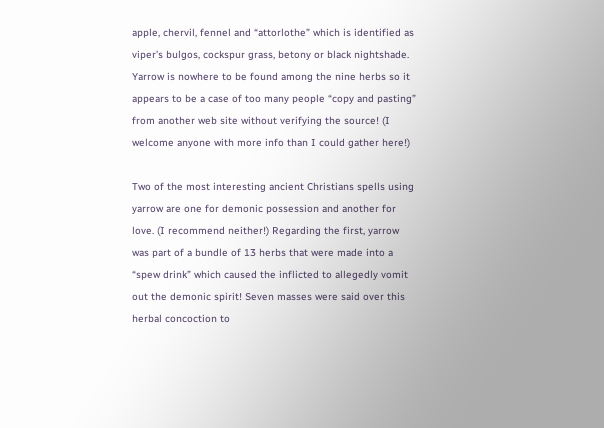apple, chervil, fennel and “attorlothe” which is identified as viper’s bulgos, cockspur grass, betony or black nightshade. Yarrow is nowhere to be found among the nine herbs so it appears to be a case of too many people “copy and pasting” from another web site without verifying the source! (I welcome anyone with more info than I could gather here!)

Two of the most interesting ancient Christians spells using yarrow are one for demonic possession and another for love. (I recommend neither!) Regarding the first, yarrow was part of a bundle of 13 herbs that were made into a “spew drink” which caused the inflicted to allegedly vomit out the demonic spirit! Seven masses were said over this herbal concoction to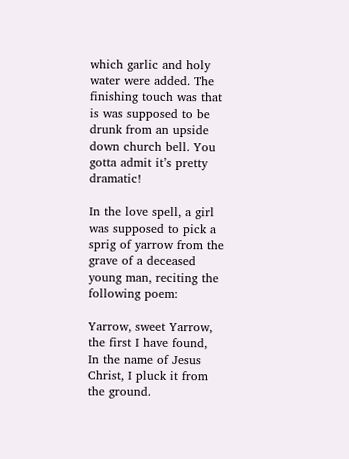which garlic and holy water were added. The finishing touch was that is was supposed to be drunk from an upside down church bell. You gotta admit it’s pretty dramatic!

In the love spell, a girl was supposed to pick a sprig of yarrow from the grave of a deceased young man, reciting the following poem:

Yarrow, sweet Yarrow, the first I have found,
In the name of Jesus Christ, I pluck it from the ground.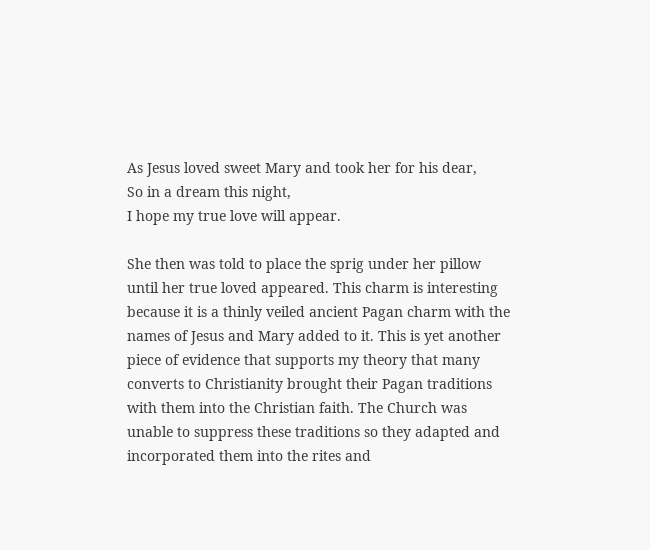As Jesus loved sweet Mary and took her for his dear,
So in a dream this night,
I hope my true love will appear.

She then was told to place the sprig under her pillow until her true loved appeared. This charm is interesting because it is a thinly veiled ancient Pagan charm with the names of Jesus and Mary added to it. This is yet another piece of evidence that supports my theory that many converts to Christianity brought their Pagan traditions with them into the Christian faith. The Church was unable to suppress these traditions so they adapted and incorporated them into the rites and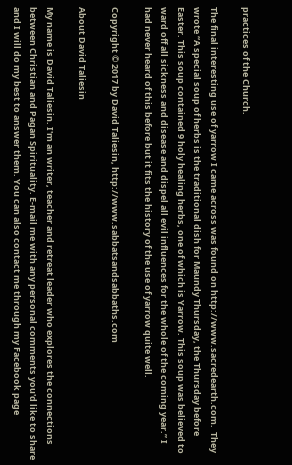practices of the Church.

The final interesting use of yarrow I came across was found on http://www.sacredearth.com.  They wrote “A special soup of herbs is the traditional dish for Maundy Thursday, the Thursday before Easter. This soup contained 9 holy healing herbs, one of which is Yarrow. This soup was believed to ward off all sickness and disease and dispel all evil influences for the whole of the coming year.” I had never heard of this before but it fits the history of the use of yarrow quite well.

Copyright © 2017 by David Taliesin, http://www.sabbatsandsabbaths.com

About David Taliesin

My name is David Taliesin. I'm an writer, teacher and retreat leader who explores the connections between Christian and Pagan Spirituality. E-mail me with any personal comments you'd like to share and I will do my best to answer them. You can also contact me through my Facebook page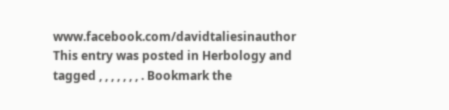www.facebook.com/davidtaliesinauthor
This entry was posted in Herbology and tagged , , , , , , , . Bookmark the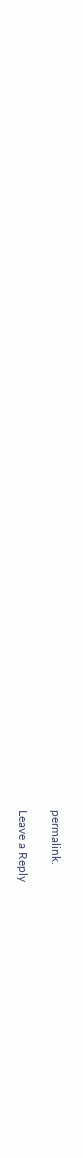permalink.

Leave a Reply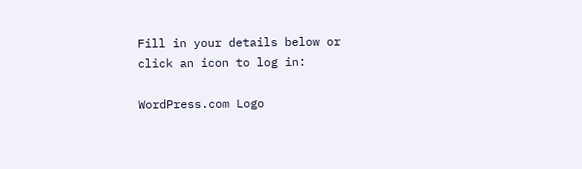Fill in your details below or click an icon to log in:

WordPress.com Logo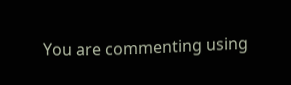You are commenting using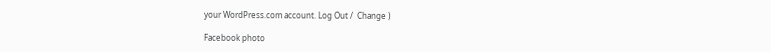your WordPress.com account. Log Out /  Change )

Facebook photo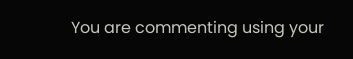You are commenting using your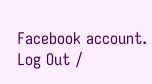Facebook account. Log Out /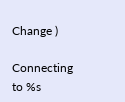Change )

Connecting to %s